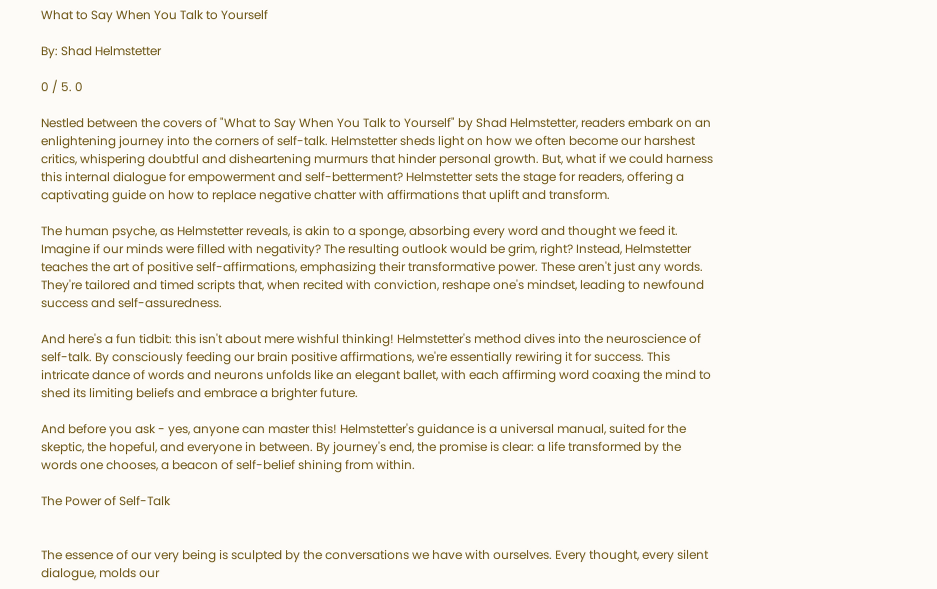What to Say When You Talk to Yourself

By: Shad Helmstetter

0 / 5. 0

Nestled between the covers of "What to Say When You Talk to Yourself" by Shad Helmstetter, readers embark on an enlightening journey into the corners of self-talk. Helmstetter sheds light on how we often become our harshest critics, whispering doubtful and disheartening murmurs that hinder personal growth. But, what if we could harness this internal dialogue for empowerment and self-betterment? Helmstetter sets the stage for readers, offering a captivating guide on how to replace negative chatter with affirmations that uplift and transform.

The human psyche, as Helmstetter reveals, is akin to a sponge, absorbing every word and thought we feed it. Imagine if our minds were filled with negativity? The resulting outlook would be grim, right? Instead, Helmstetter teaches the art of positive self-affirmations, emphasizing their transformative power. These aren't just any words. They're tailored and timed scripts that, when recited with conviction, reshape one's mindset, leading to newfound success and self-assuredness.

And here's a fun tidbit: this isn't about mere wishful thinking! Helmstetter's method dives into the neuroscience of self-talk. By consciously feeding our brain positive affirmations, we're essentially rewiring it for success. This intricate dance of words and neurons unfolds like an elegant ballet, with each affirming word coaxing the mind to shed its limiting beliefs and embrace a brighter future.

And before you ask - yes, anyone can master this! Helmstetter's guidance is a universal manual, suited for the skeptic, the hopeful, and everyone in between. By journey's end, the promise is clear: a life transformed by the words one chooses, a beacon of self-belief shining from within.

The Power of Self-Talk


The essence of our very being is sculpted by the conversations we have with ourselves. Every thought, every silent dialogue, molds our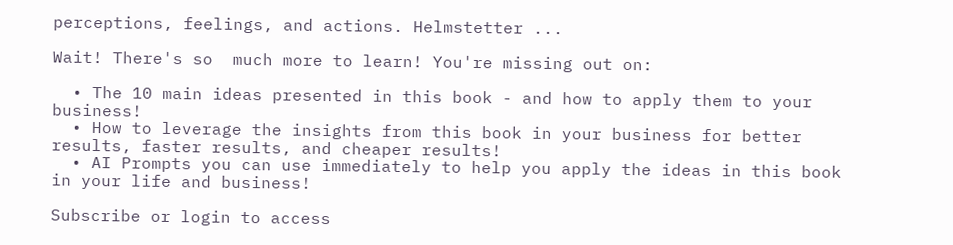perceptions, feelings, and actions. Helmstetter ...

Wait! There's so  much more to learn! You're missing out on:

  • The 10 main ideas presented in this book - and how to apply them to your business!
  • How to leverage the insights from this book in your business for better results, faster results, and cheaper results!
  • AI Prompts you can use immediately to help you apply the ideas in this book in your life and business!

Subscribe or login to access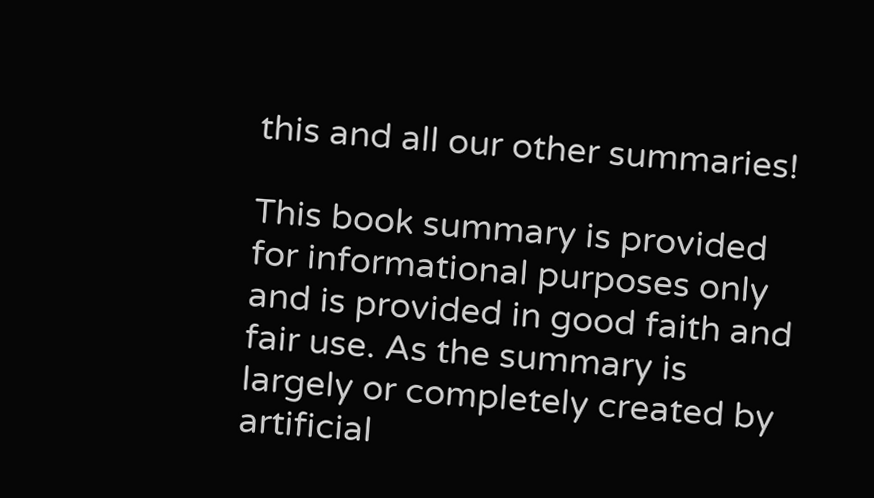this and all our other summaries!

This book summary is provided for informational purposes only and is provided in good faith and fair use. As the summary is largely or completely created by artificial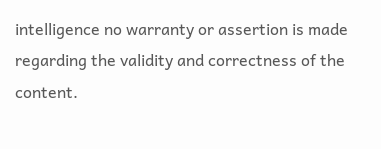intelligence no warranty or assertion is made regarding the validity and correctness of the content.